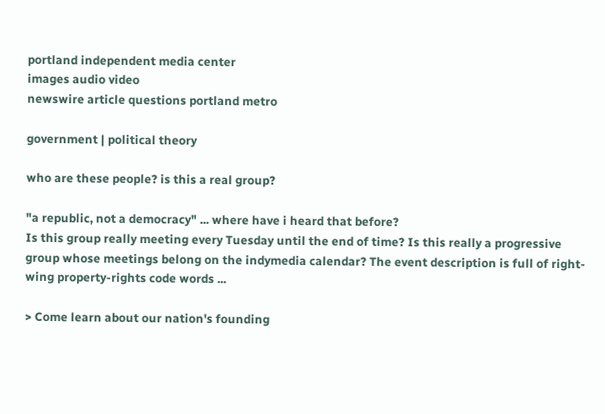portland independent media center
images audio video
newswire article questions portland metro

government | political theory

who are these people? is this a real group?

"a republic, not a democracy" ... where have i heard that before?
Is this group really meeting every Tuesday until the end of time? Is this really a progressive group whose meetings belong on the indymedia calendar? The event description is full of right-wing property-rights code words ...

> Come learn about our nation's founding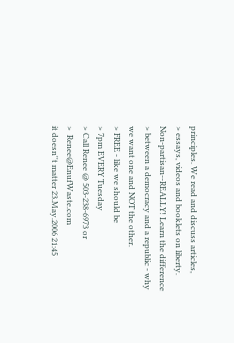principles. We read and discuss articles,
> essays, videos and booklets on liberty. Non-partisan--REALLY! Learn the difference
> between a democracy and a republic - why we want one and NOT the other.
> FREE - like we should be
> 7pm EVERY Tuesday
> Call Renee @ 503-238-6973 or
>  Renee@EnufWaste.com
it doesn''t matter 23.May.2006 21:45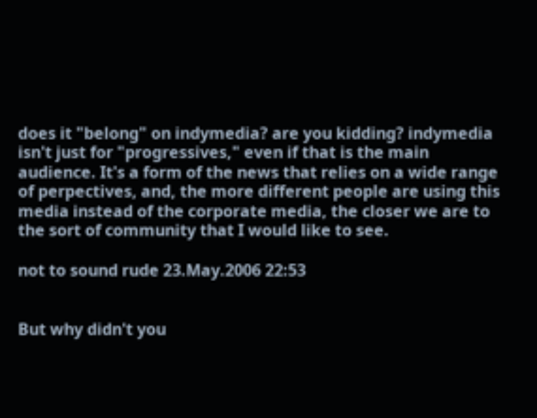does it "belong" on indymedia? are you kidding? indymedia isn't just for "progressives," even if that is the main audience. It's a form of the news that relies on a wide range of perpectives, and, the more different people are using this media instead of the corporate media, the closer we are to the sort of community that I would like to see.

not to sound rude 23.May.2006 22:53


But why didn't you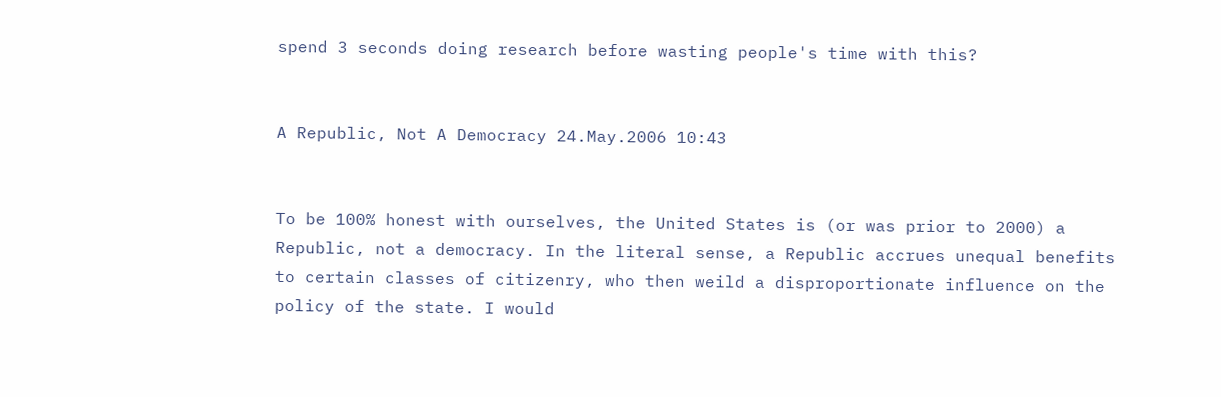spend 3 seconds doing research before wasting people's time with this?


A Republic, Not A Democracy 24.May.2006 10:43


To be 100% honest with ourselves, the United States is (or was prior to 2000) a Republic, not a democracy. In the literal sense, a Republic accrues unequal benefits to certain classes of citizenry, who then weild a disproportionate influence on the policy of the state. I would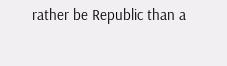rather be Republic than a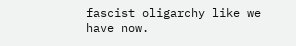fascist oligarchy like we have now.